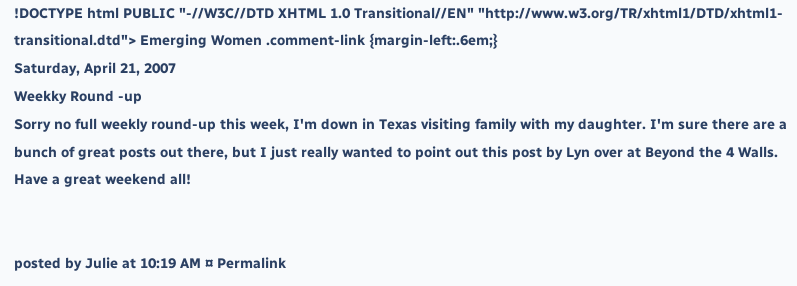!DOCTYPE html PUBLIC "-//W3C//DTD XHTML 1.0 Transitional//EN" "http://www.w3.org/TR/xhtml1/DTD/xhtml1-transitional.dtd"> Emerging Women .comment-link {margin-left:.6em;}
Saturday, April 21, 2007
Weekky Round -up
Sorry no full weekly round-up this week, I'm down in Texas visiting family with my daughter. I'm sure there are a bunch of great posts out there, but I just really wanted to point out this post by Lyn over at Beyond the 4 Walls. Have a great weekend all!


posted by Julie at 10:19 AM ¤ Permalink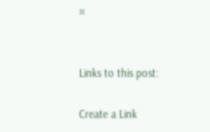¤


Links to this post:

Create a Link